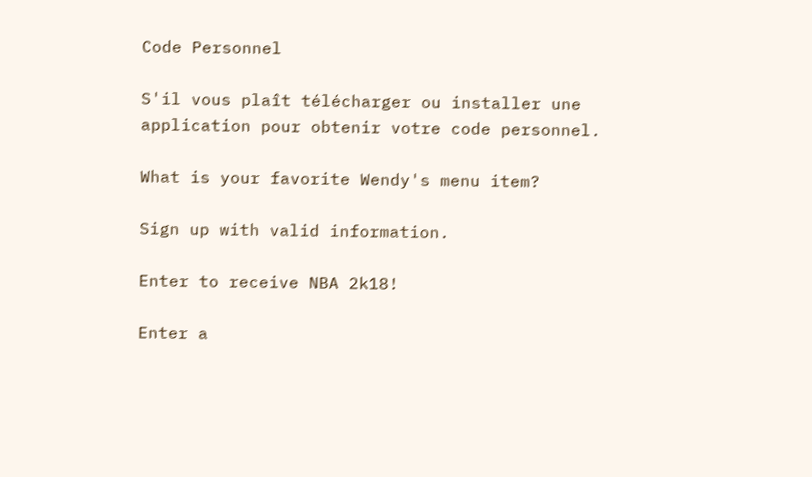Code Personnel

S'il vous plaît télécharger ou installer une application pour obtenir votre code personnel.

What is your favorite Wendy's menu item?

Sign up with valid information.

Enter to receive NBA 2k18!

Enter a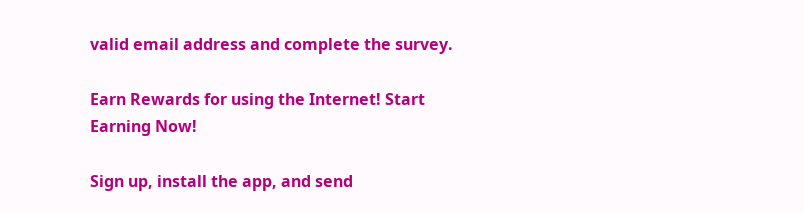valid email address and complete the survey.

Earn Rewards for using the Internet! Start Earning Now!

Sign up, install the app, and send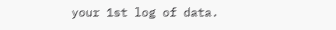your 1st log of data.